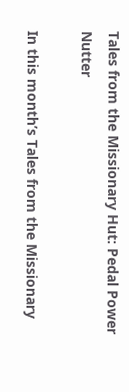Tales from the Missionary Hut: Pedal Power Nutter

In this month’s Tales from the Missionary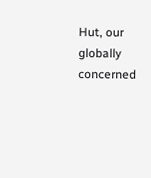Hut, our globally concerned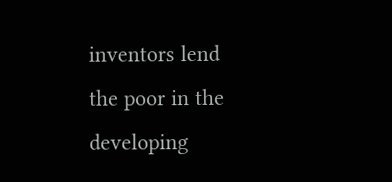inventors lend the poor in the developing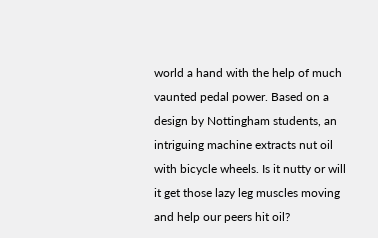world a hand with the help of much vaunted pedal power. Based on a design by Nottingham students, an intriguing machine extracts nut oil with bicycle wheels. Is it nutty or will it get those lazy leg muscles moving and help our peers hit oil?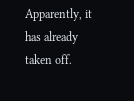Apparently, it has already taken off.